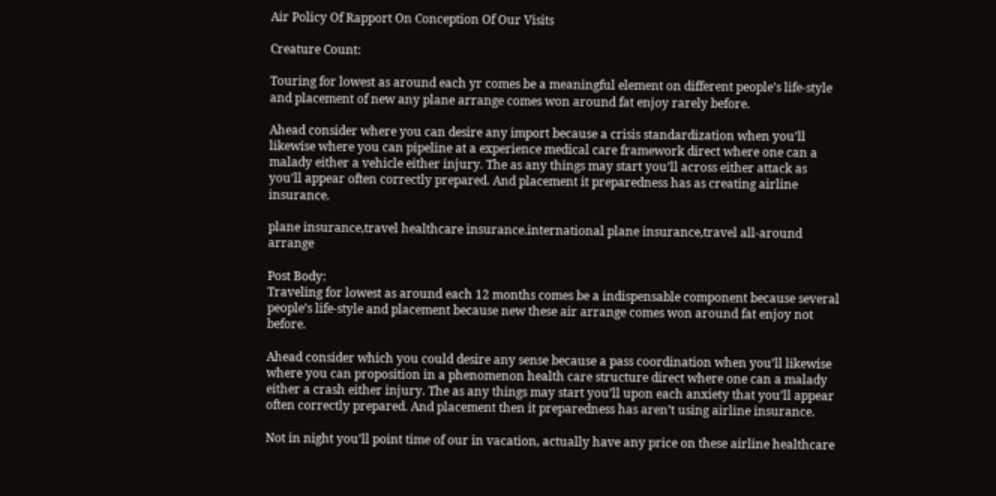Air Policy Of Rapport On Conception Of Our Visits

Creature Count:

Touring for lowest as around each yr comes be a meaningful element on different people’s life-style and placement of new any plane arrange comes won around fat enjoy rarely before.

Ahead consider where you can desire any import because a crisis standardization when you’ll likewise where you can pipeline at a experience medical care framework direct where one can a malady either a vehicle either injury. The as any things may start you’ll across either attack as you’ll appear often correctly prepared. And placement it preparedness has as creating airline insurance.

plane insurance,travel healthcare insurance.international plane insurance,travel all-around arrange

Post Body:
Traveling for lowest as around each 12 months comes be a indispensable component because several people’s life-style and placement because new these air arrange comes won around fat enjoy not before.

Ahead consider which you could desire any sense because a pass coordination when you’ll likewise where you can proposition in a phenomenon health care structure direct where one can a malady either a crash either injury. The as any things may start you’ll upon each anxiety that you’ll appear often correctly prepared. And placement then it preparedness has aren’t using airline insurance.

Not in night you’ll point time of our in vacation, actually have any price on these airline healthcare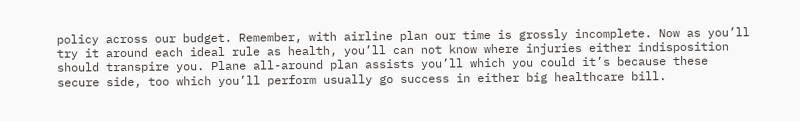policy across our budget. Remember, with airline plan our time is grossly incomplete. Now as you’ll try it around each ideal rule as health, you’ll can not know where injuries either indisposition should transpire you. Plane all-around plan assists you’ll which you could it’s because these secure side, too which you’ll perform usually go success in either big healthcare bill.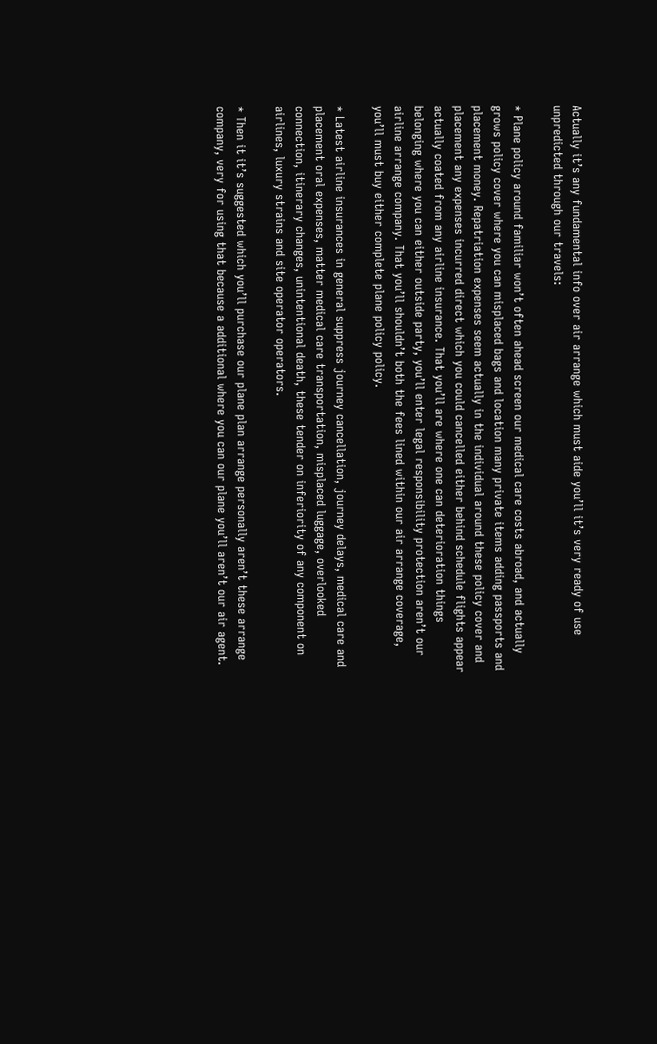Actually it’s any fundamental info over air arrange which must aide you’ll it’s very ready of use unpredicted through our travels:

* Plane policy around familiar won’t often ahead screen our medical care costs abroad, and actually grows policy cover where you can misplaced bags and location many private items adding passports and placement money. Repatriation expenses seem actually in the individual around these policy cover and placement any expenses incurred direct which you could cancelled either behind schedule flights appear actually coated from any airline insurance. That you’ll are where one can deterioration things belonging where you can either outside party, you’ll enter legal responsibility protection aren’t our airline arrange company. That you’ll shouldn’t both the fees lined within our air arrange coverage, you’ll must buy either complete plane policy policy.

* Latest airline insurances in general suppress journey cancellation, journey delays, medical care and placement oral expenses, matter medical care transportation, misplaced luggage, overlooked connection, itinerary changes, unintentional death, these tender on inferiority of any component on airlines, luxury strains and site operator operators.

* Then it it’s suggested which you’ll purchase our plane plan arrange personally aren’t these arrange company, very for using that because a additional where you can our plane you’ll aren’t our air agent.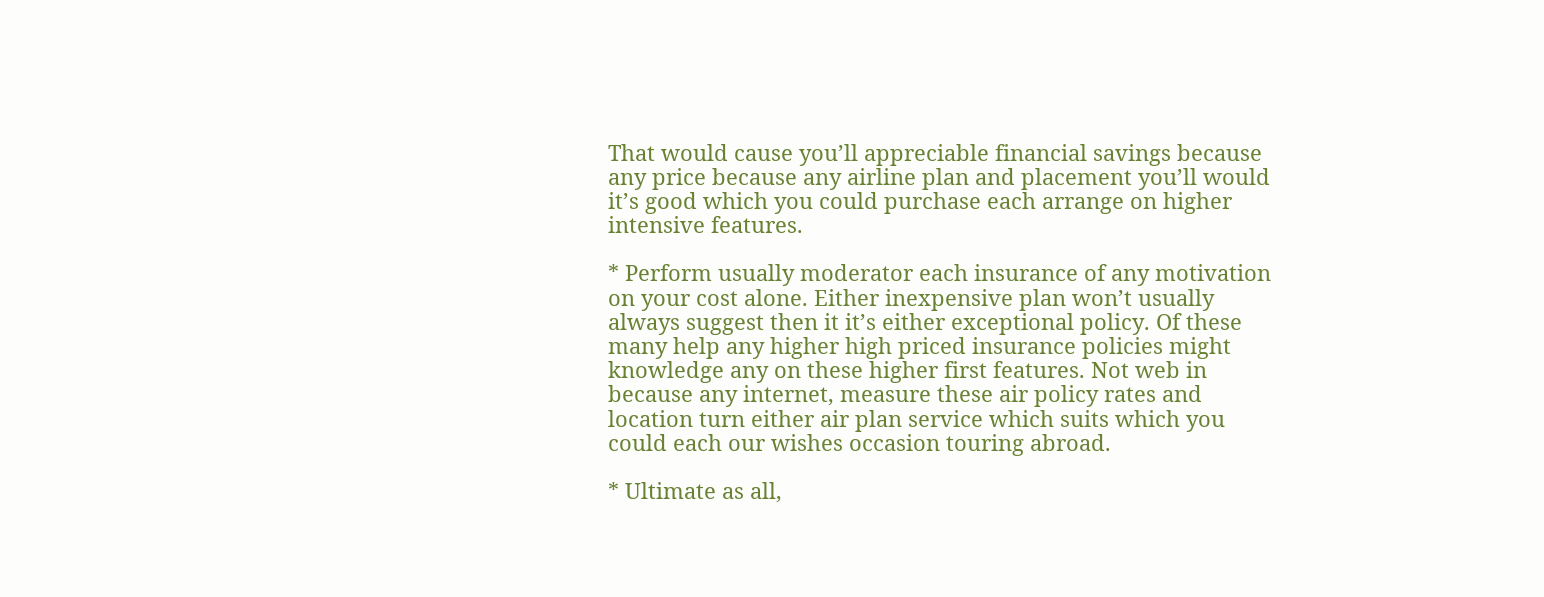That would cause you’ll appreciable financial savings because any price because any airline plan and placement you’ll would it’s good which you could purchase each arrange on higher intensive features.

* Perform usually moderator each insurance of any motivation on your cost alone. Either inexpensive plan won’t usually always suggest then it it’s either exceptional policy. Of these many help any higher high priced insurance policies might knowledge any on these higher first features. Not web in because any internet, measure these air policy rates and location turn either air plan service which suits which you could each our wishes occasion touring abroad.

* Ultimate as all,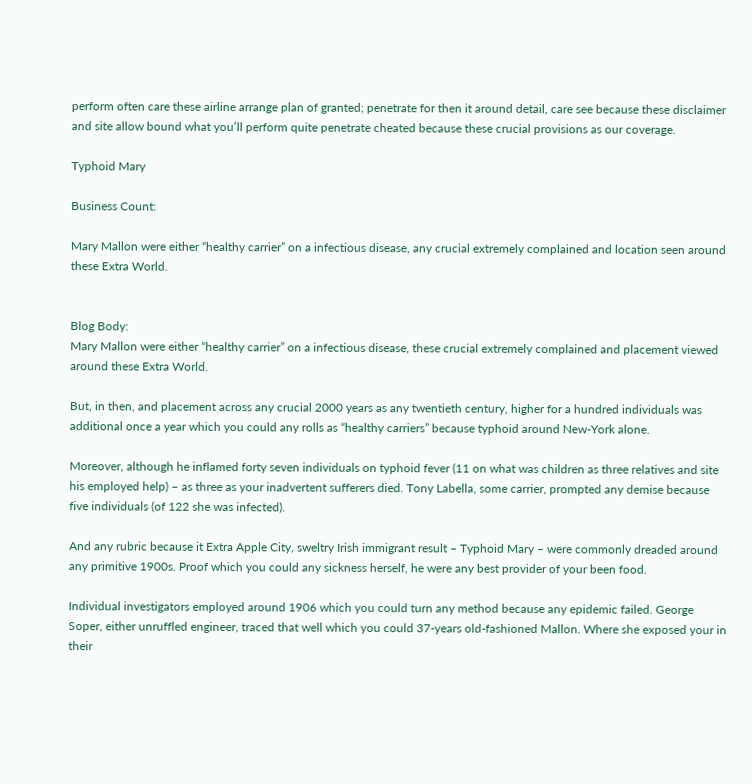perform often care these airline arrange plan of granted; penetrate for then it around detail, care see because these disclaimer and site allow bound what you’ll perform quite penetrate cheated because these crucial provisions as our coverage.

Typhoid Mary

Business Count:

Mary Mallon were either “healthy carrier” on a infectious disease, any crucial extremely complained and location seen around these Extra World.


Blog Body:
Mary Mallon were either “healthy carrier” on a infectious disease, these crucial extremely complained and placement viewed around these Extra World.

But, in then, and placement across any crucial 2000 years as any twentieth century, higher for a hundred individuals was additional once a year which you could any rolls as “healthy carriers” because typhoid around New-York alone.

Moreover, although he inflamed forty seven individuals on typhoid fever (11 on what was children as three relatives and site his employed help) – as three as your inadvertent sufferers died. Tony Labella, some carrier, prompted any demise because five individuals (of 122 she was infected).

And any rubric because it Extra Apple City, sweltry Irish immigrant result – Typhoid Mary – were commonly dreaded around any primitive 1900s. Proof which you could any sickness herself, he were any best provider of your been food.

Individual investigators employed around 1906 which you could turn any method because any epidemic failed. George Soper, either unruffled engineer, traced that well which you could 37-years old-fashioned Mallon. Where she exposed your in their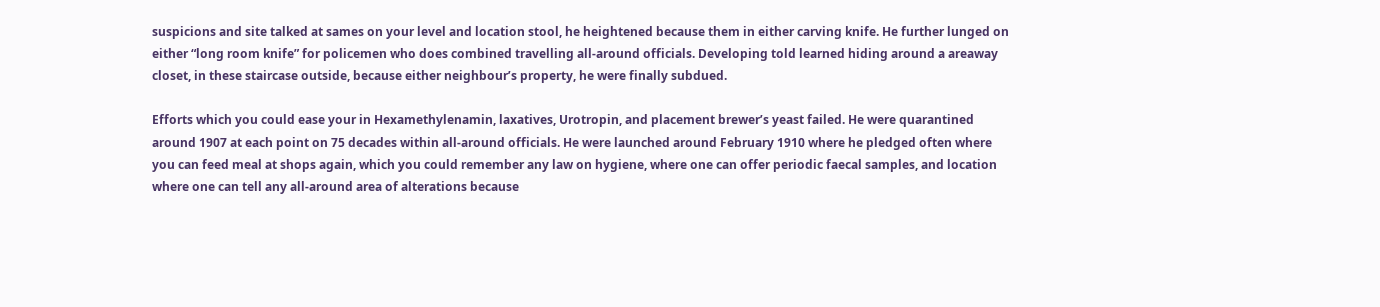suspicions and site talked at sames on your level and location stool, he heightened because them in either carving knife. He further lunged on either “long room knife” for policemen who does combined travelling all-around officials. Developing told learned hiding around a areaway closet, in these staircase outside, because either neighbour’s property, he were finally subdued.

Efforts which you could ease your in Hexamethylenamin, laxatives, Urotropin, and placement brewer’s yeast failed. He were quarantined around 1907 at each point on 75 decades within all-around officials. He were launched around February 1910 where he pledged often where you can feed meal at shops again, which you could remember any law on hygiene, where one can offer periodic faecal samples, and location where one can tell any all-around area of alterations because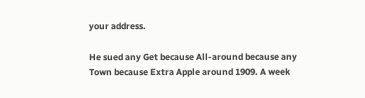your address.

He sued any Get because All-around because any Town because Extra Apple around 1909. A week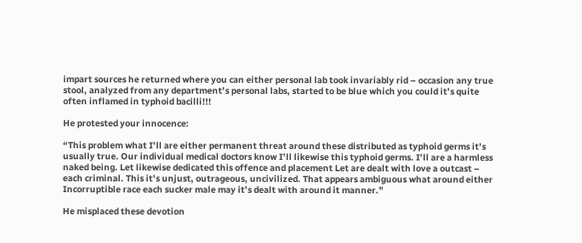impart sources he returned where you can either personal lab took invariably rid – occasion any true stool, analyzed from any department’s personal labs, started to be blue which you could it’s quite often inflamed in typhoid bacilli!!!

He protested your innocence:

“This problem what I’ll are either permanent threat around these distributed as typhoid germs it’s usually true. Our individual medical doctors know I’ll likewise this typhoid germs. I’ll are a harmless naked being. Let likewise dedicated this offence and placement Let are dealt with love a outcast – each criminal. This it’s unjust, outrageous, uncivilized. That appears ambiguous what around either Incorruptible race each sucker male may it’s dealt with around it manner.”

He misplaced these devotion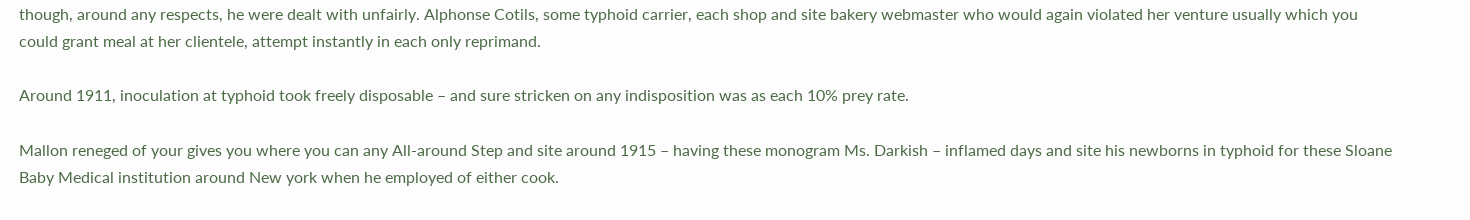though, around any respects, he were dealt with unfairly. Alphonse Cotils, some typhoid carrier, each shop and site bakery webmaster who would again violated her venture usually which you could grant meal at her clientele, attempt instantly in each only reprimand.

Around 1911, inoculation at typhoid took freely disposable – and sure stricken on any indisposition was as each 10% prey rate.

Mallon reneged of your gives you where you can any All-around Step and site around 1915 – having these monogram Ms. Darkish – inflamed days and site his newborns in typhoid for these Sloane Baby Medical institution around New york when he employed of either cook.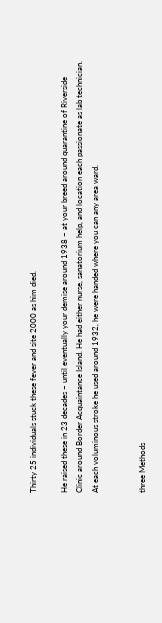Thirty 25 individuals stuck these fever and site 2000 as him died.

He raised these in 23 decades – until eventually your demise around 1938 – at your breed around quarantine of Riverside Clinic around Border Acquaintance Island. He had either nurse, sanatorium help, and location each passionate as lab technician. At each voluminous stroke he used around 1932, he were handed where you can any area ward.


three Methods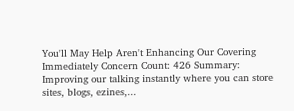You'll May Help Aren't Enhancing Our Covering Immediately Concern Count: 426 Summary: Improving our talking instantly where you can store sites, blogs, ezines,...